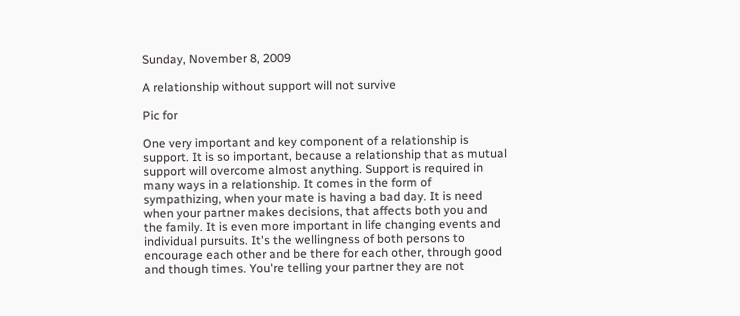Sunday, November 8, 2009

A relationship without support will not survive

Pic for

One very important and key component of a relationship is support. It is so important, because a relationship that as mutual support will overcome almost anything. Support is required in many ways in a relationship. It comes in the form of sympathizing, when your mate is having a bad day. It is need when your partner makes decisions, that affects both you and the family. It is even more important in life changing events and individual pursuits. It's the wellingness of both persons to encourage each other and be there for each other, through good and though times. You're telling your partner they are not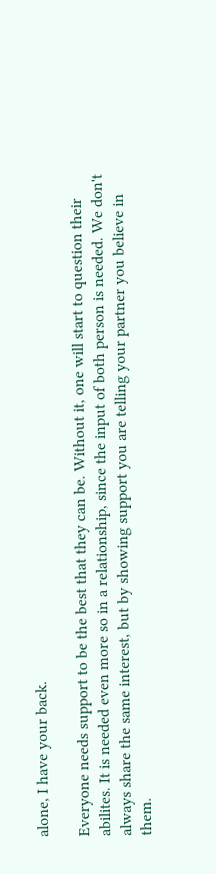alone, I have your back.

Everyone needs support to be the best that they can be. Without it, one will start to question their abilites. It is needed even more so in a relationship, since the input of both person is needed. We don't always share the same interest, but by showing support you are telling your partner you believe in them.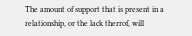The amount of support that is present in a relationship, or the lack therrof, will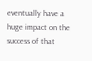eventually have a huge impact on the success of that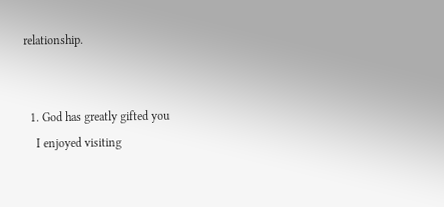relationship.


  1. God has greatly gifted you
    I enjoyed visiting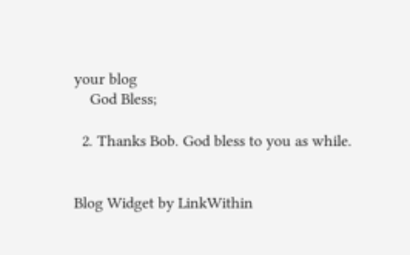your blog
    God Bless;

  2. Thanks Bob. God bless to you as while.


Blog Widget by LinkWithin